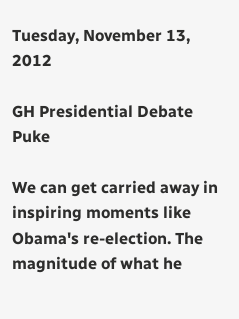Tuesday, November 13, 2012

GH Presidential Debate Puke

We can get carried away in inspiring moments like Obama's re-election. The magnitude of what he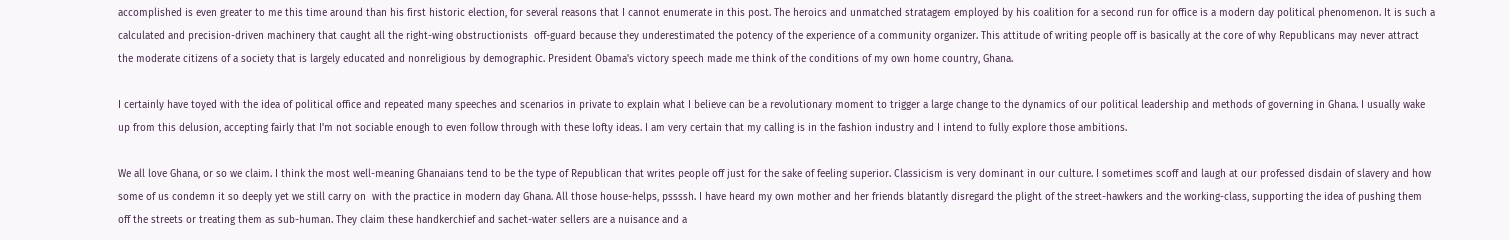accomplished is even greater to me this time around than his first historic election, for several reasons that I cannot enumerate in this post. The heroics and unmatched stratagem employed by his coalition for a second run for office is a modern day political phenomenon. It is such a calculated and precision-driven machinery that caught all the right-wing obstructionists  off-guard because they underestimated the potency of the experience of a community organizer. This attitude of writing people off is basically at the core of why Republicans may never attract the moderate citizens of a society that is largely educated and nonreligious by demographic. President Obama's victory speech made me think of the conditions of my own home country, Ghana.

I certainly have toyed with the idea of political office and repeated many speeches and scenarios in private to explain what I believe can be a revolutionary moment to trigger a large change to the dynamics of our political leadership and methods of governing in Ghana. I usually wake up from this delusion, accepting fairly that I'm not sociable enough to even follow through with these lofty ideas. I am very certain that my calling is in the fashion industry and I intend to fully explore those ambitions.

We all love Ghana, or so we claim. I think the most well-meaning Ghanaians tend to be the type of Republican that writes people off just for the sake of feeling superior. Classicism is very dominant in our culture. I sometimes scoff and laugh at our professed disdain of slavery and how some of us condemn it so deeply yet we still carry on  with the practice in modern day Ghana. All those house-helps, pssssh. I have heard my own mother and her friends blatantly disregard the plight of the street-hawkers and the working-class, supporting the idea of pushing them off the streets or treating them as sub-human. They claim these handkerchief and sachet-water sellers are a nuisance and a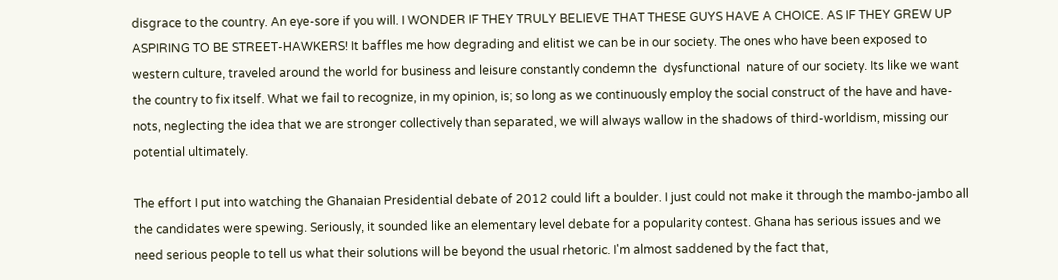disgrace to the country. An eye-sore if you will. I WONDER IF THEY TRULY BELIEVE THAT THESE GUYS HAVE A CHOICE. AS IF THEY GREW UP ASPIRING TO BE STREET-HAWKERS! It baffles me how degrading and elitist we can be in our society. The ones who have been exposed to western culture, traveled around the world for business and leisure constantly condemn the  dysfunctional  nature of our society. Its like we want the country to fix itself. What we fail to recognize, in my opinion, is; so long as we continuously employ the social construct of the have and have-nots, neglecting the idea that we are stronger collectively than separated, we will always wallow in the shadows of third-worldism, missing our potential ultimately.

The effort I put into watching the Ghanaian Presidential debate of 2012 could lift a boulder. I just could not make it through the mambo-jambo all the candidates were spewing. Seriously, it sounded like an elementary level debate for a popularity contest. Ghana has serious issues and we need serious people to tell us what their solutions will be beyond the usual rhetoric. I'm almost saddened by the fact that,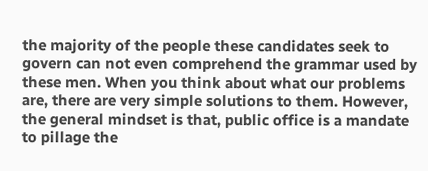the majority of the people these candidates seek to govern can not even comprehend the grammar used by these men. When you think about what our problems are, there are very simple solutions to them. However, the general mindset is that, public office is a mandate to pillage the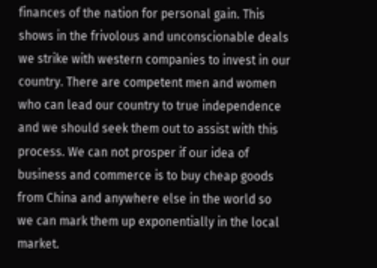finances of the nation for personal gain. This shows in the frivolous and unconscionable deals we strike with western companies to invest in our country. There are competent men and women who can lead our country to true independence and we should seek them out to assist with this process. We can not prosper if our idea of business and commerce is to buy cheap goods from China and anywhere else in the world so we can mark them up exponentially in the local market.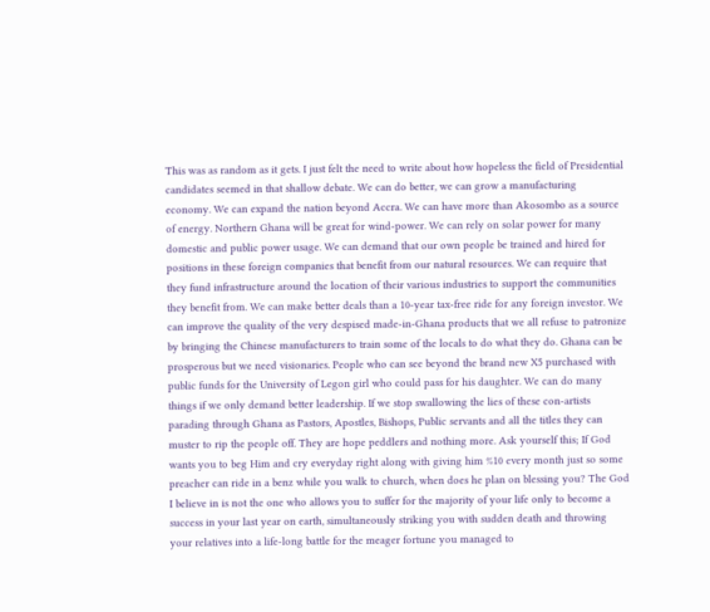This was as random as it gets. I just felt the need to write about how hopeless the field of Presidential candidates seemed in that shallow debate. We can do better, we can grow a manufacturing  economy. We can expand the nation beyond Accra. We can have more than Akosombo as a source of energy. Northern Ghana will be great for wind-power. We can rely on solar power for many domestic and public power usage. We can demand that our own people be trained and hired for positions in these foreign companies that benefit from our natural resources. We can require that they fund infrastructure around the location of their various industries to support the communities they benefit from. We can make better deals than a 10-year tax-free ride for any foreign investor. We can improve the quality of the very despised made-in-Ghana products that we all refuse to patronize by bringing the Chinese manufacturers to train some of the locals to do what they do. Ghana can be prosperous but we need visionaries. People who can see beyond the brand new X5 purchased with public funds for the University of Legon girl who could pass for his daughter. We can do many things if we only demand better leadership. If we stop swallowing the lies of these con-artists parading through Ghana as Pastors, Apostles, Bishops, Public servants and all the titles they can muster to rip the people off. They are hope peddlers and nothing more. Ask yourself this; If God wants you to beg Him and cry everyday right along with giving him %10 every month just so some preacher can ride in a benz while you walk to church, when does he plan on blessing you? The God I believe in is not the one who allows you to suffer for the majority of your life only to become a success in your last year on earth, simultaneously striking you with sudden death and throwing your relatives into a life-long battle for the meager fortune you managed to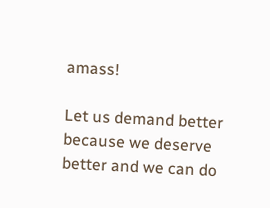amass!

Let us demand better because we deserve better and we can do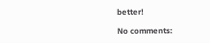better!

No comments: